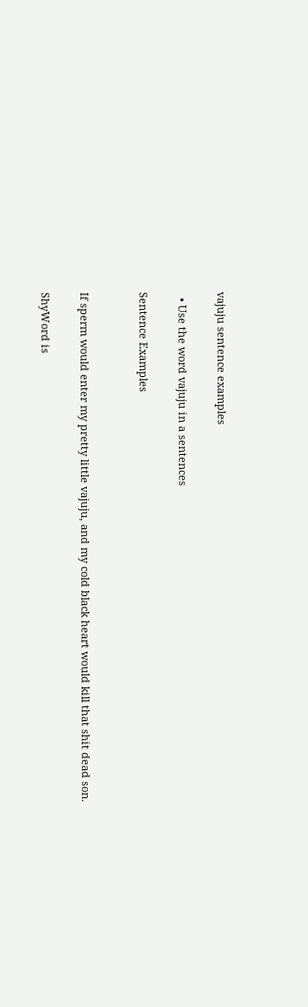vajuju sentence examples

  • Use the word vajuju in a sentences

Sentence Examples


If sperm would enter my pretty little vajuju, and my cold black heart would kill that shit dead son.

ShyWord is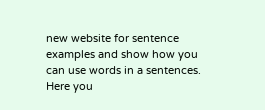new website for sentence examples and show how you can use words in a sentences. Here you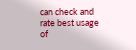can check and rate best usage of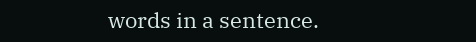words in a sentence.